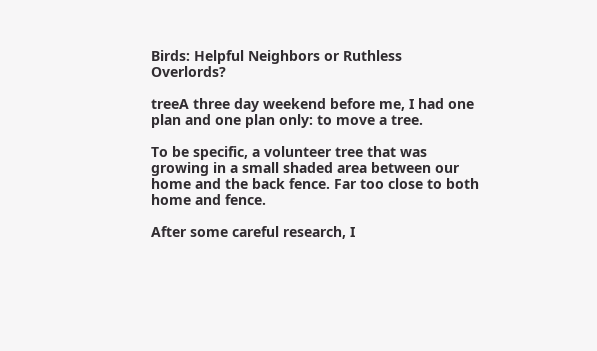Birds: Helpful Neighbors or Ruthless Overlords?

treeA three day weekend before me, I had one plan and one plan only: to move a tree.

To be specific, a volunteer tree that was growing in a small shaded area between our home and the back fence. Far too close to both home and fence.

After some careful research, I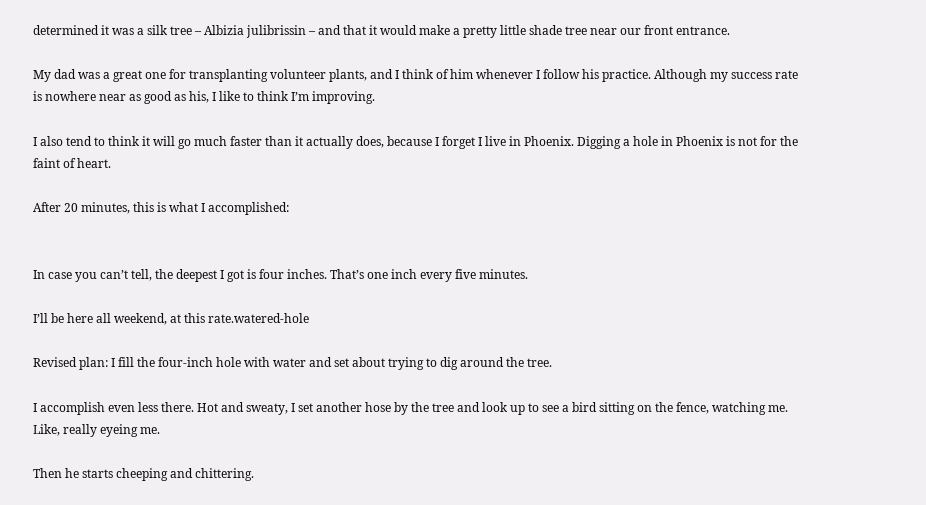determined it was a silk tree – Albizia julibrissin – and that it would make a pretty little shade tree near our front entrance.

My dad was a great one for transplanting volunteer plants, and I think of him whenever I follow his practice. Although my success rate is nowhere near as good as his, I like to think I’m improving.

I also tend to think it will go much faster than it actually does, because I forget I live in Phoenix. Digging a hole in Phoenix is not for the faint of heart.

After 20 minutes, this is what I accomplished:


In case you can’t tell, the deepest I got is four inches. That’s one inch every five minutes.

I’ll be here all weekend, at this rate.watered-hole

Revised plan: I fill the four-inch hole with water and set about trying to dig around the tree.

I accomplish even less there. Hot and sweaty, I set another hose by the tree and look up to see a bird sitting on the fence, watching me. Like, really eyeing me.

Then he starts cheeping and chittering.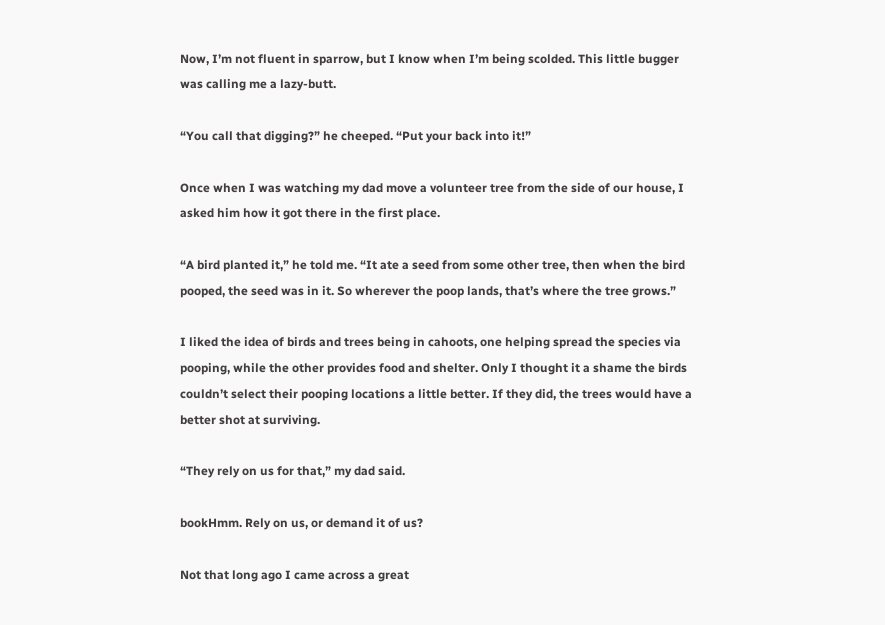Now, I’m not fluent in sparrow, but I know when I’m being scolded. This little bugger was calling me a lazy-butt.

“You call that digging?” he cheeped. “Put your back into it!”

Once when I was watching my dad move a volunteer tree from the side of our house, I asked him how it got there in the first place.

“A bird planted it,” he told me. “It ate a seed from some other tree, then when the bird pooped, the seed was in it. So wherever the poop lands, that’s where the tree grows.”

I liked the idea of birds and trees being in cahoots, one helping spread the species via pooping, while the other provides food and shelter. Only I thought it a shame the birds couldn’t select their pooping locations a little better. If they did, the trees would have a better shot at surviving.

“They rely on us for that,” my dad said.

bookHmm. Rely on us, or demand it of us?

Not that long ago I came across a great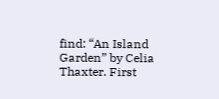find: “An Island Garden” by Celia Thaxter. First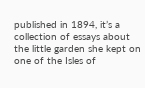published in 1894, it’s a collection of essays about the little garden she kept on one of the Isles of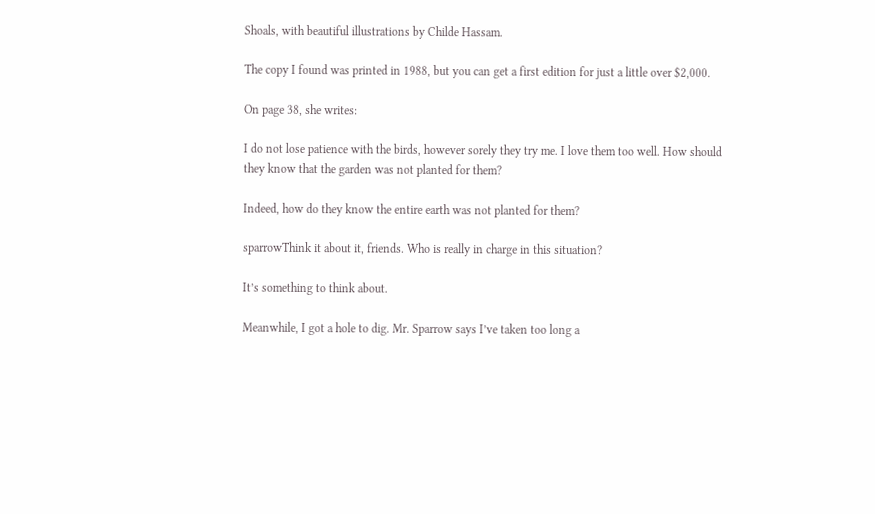Shoals, with beautiful illustrations by Childe Hassam.

The copy I found was printed in 1988, but you can get a first edition for just a little over $2,000.

On page 38, she writes:

I do not lose patience with the birds, however sorely they try me. I love them too well. How should they know that the garden was not planted for them?

Indeed, how do they know the entire earth was not planted for them?

sparrowThink it about it, friends. Who is really in charge in this situation?

It’s something to think about.

Meanwhile, I got a hole to dig. Mr. Sparrow says I’ve taken too long a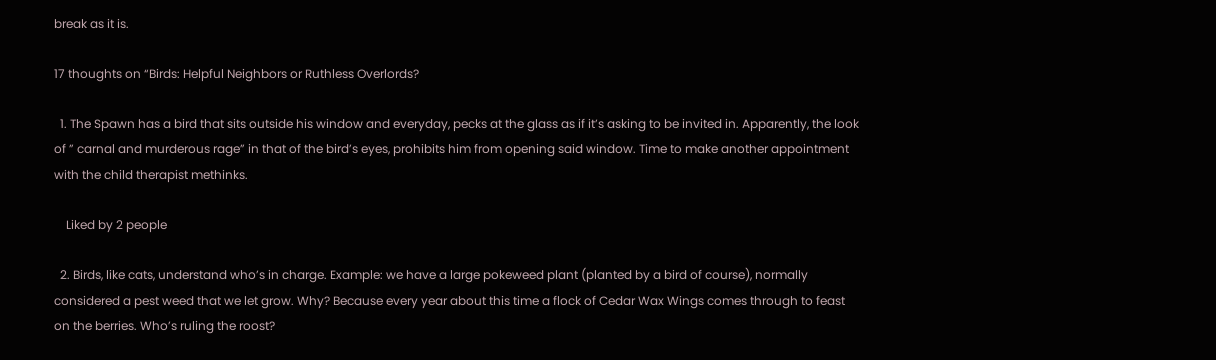break as it is.

17 thoughts on “Birds: Helpful Neighbors or Ruthless Overlords?

  1. The Spawn has a bird that sits outside his window and everyday, pecks at the glass as if it’s asking to be invited in. Apparently, the look of ” carnal and murderous rage” in that of the bird’s eyes, prohibits him from opening said window. Time to make another appointment with the child therapist methinks.

    Liked by 2 people

  2. Birds, like cats, understand who’s in charge. Example: we have a large pokeweed plant (planted by a bird of course), normally considered a pest weed that we let grow. Why? Because every year about this time a flock of Cedar Wax Wings comes through to feast on the berries. Who’s ruling the roost?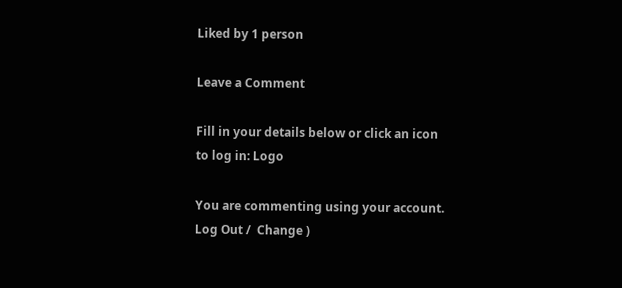Liked by 1 person

Leave a Comment

Fill in your details below or click an icon to log in: Logo

You are commenting using your account. Log Out /  Change )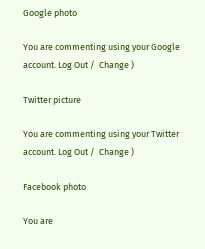Google photo

You are commenting using your Google account. Log Out /  Change )

Twitter picture

You are commenting using your Twitter account. Log Out /  Change )

Facebook photo

You are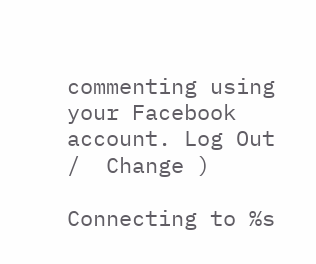commenting using your Facebook account. Log Out /  Change )

Connecting to %s